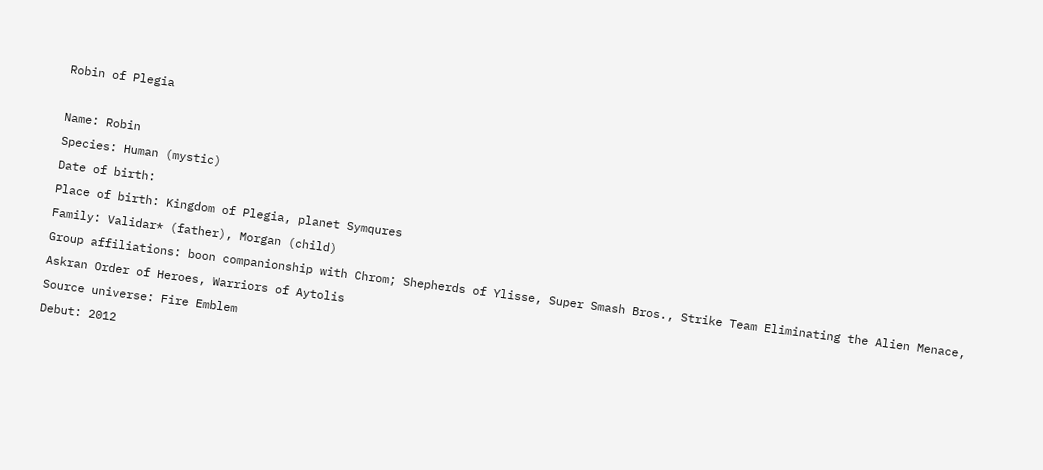Robin of Plegia

Name: Robin
Species: Human (mystic)
Date of birth:
Place of birth: Kingdom of Plegia, planet Symqures
Family: Validar* (father), Morgan (child)
Group affiliations: boon companionship with Chrom; Shepherds of Ylisse, Super Smash Bros., Strike Team Eliminating the Alien Menace, Askran Order of Heroes, Warriors of Aytolis
Source universe: Fire Emblem
Debut: 2012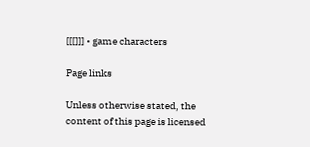[[[]]] • game characters

Page links

Unless otherwise stated, the content of this page is licensed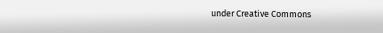under Creative Commons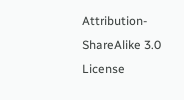Attribution-ShareAlike 3.0 License